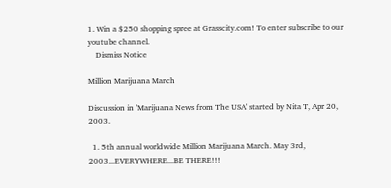1. Win a $250 shopping spree at Grasscity.com! To enter subscribe to our youtube channel.
    Dismiss Notice

Million Marijuana March

Discussion in 'Marijuana News from The USA' started by Nita T, Apr 20, 2003.

  1. 5th annual worldwide Million Marijuana March. May 3rd, 2003...EVERYWHERE...BE THERE!!!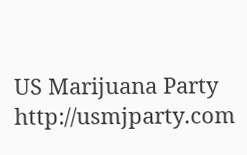US Marijuana Party http://usmjparty.com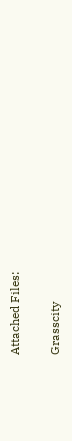Attached Files:

Grasscity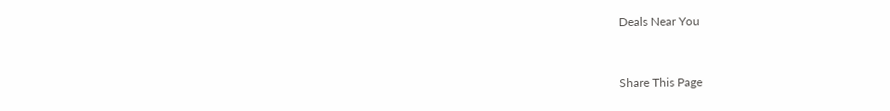Deals Near You


Share This Page